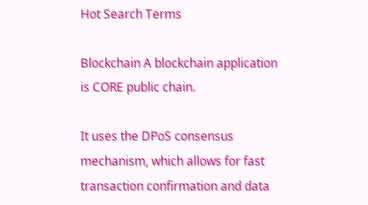Hot Search Terms

Blockchain A blockchain application is CORE public chain.

It uses the DPoS consensus mechanism, which allows for fast transaction confirmation and data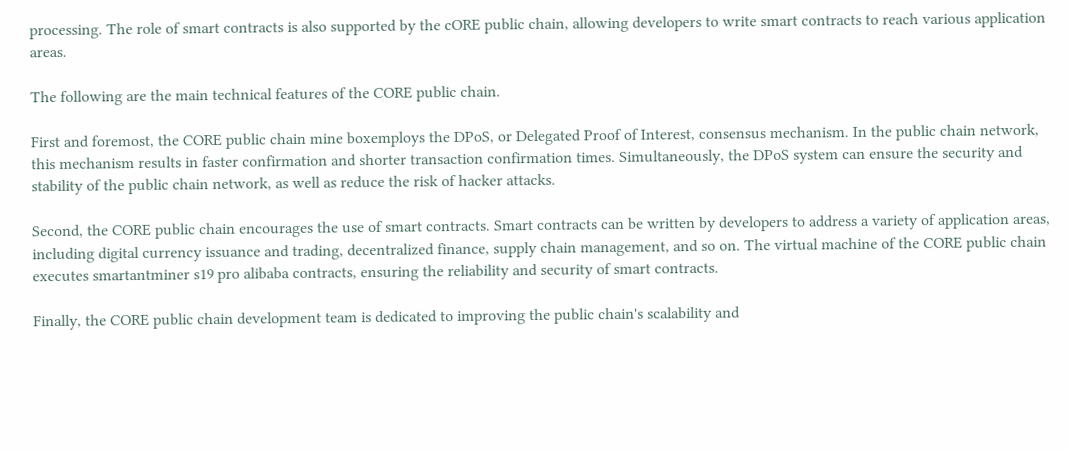processing. The role of smart contracts is also supported by the cORE public chain, allowing developers to write smart contracts to reach various application areas.

The following are the main technical features of the CORE public chain.

First and foremost, the CORE public chain mine boxemploys the DPoS, or Delegated Proof of Interest, consensus mechanism. In the public chain network, this mechanism results in faster confirmation and shorter transaction confirmation times. Simultaneously, the DPoS system can ensure the security and stability of the public chain network, as well as reduce the risk of hacker attacks.

Second, the CORE public chain encourages the use of smart contracts. Smart contracts can be written by developers to address a variety of application areas, including digital currency issuance and trading, decentralized finance, supply chain management, and so on. The virtual machine of the CORE public chain executes smartantminer s19 pro alibaba contracts, ensuring the reliability and security of smart contracts.

Finally, the CORE public chain development team is dedicated to improving the public chain's scalability and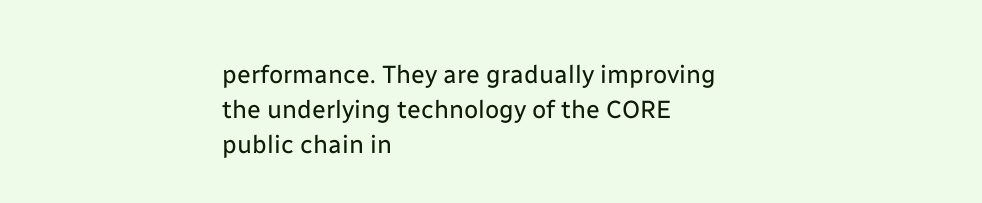performance. They are gradually improving the underlying technology of the CORE public chain in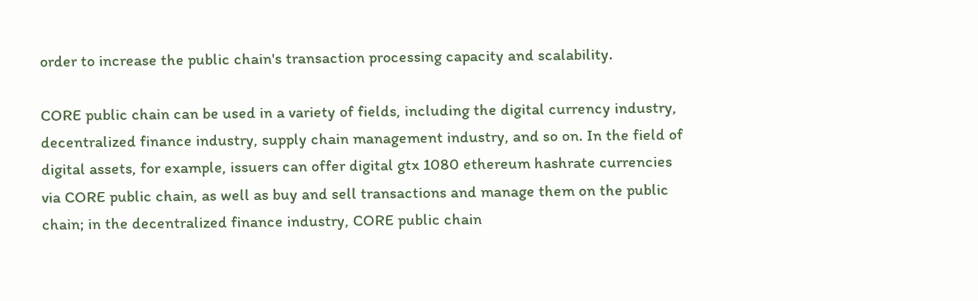order to increase the public chain's transaction processing capacity and scalability.

CORE public chain can be used in a variety of fields, including the digital currency industry, decentralized finance industry, supply chain management industry, and so on. In the field of digital assets, for example, issuers can offer digital gtx 1080 ethereum hashrate currencies via CORE public chain, as well as buy and sell transactions and manage them on the public chain; in the decentralized finance industry, CORE public chain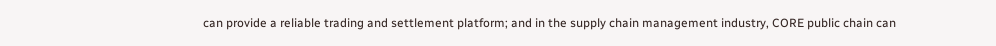can provide a reliable trading and settlement platform; and in the supply chain management industry, CORE public chain can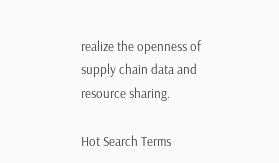realize the openness of supply chain data and resource sharing.

Hot Search Terms